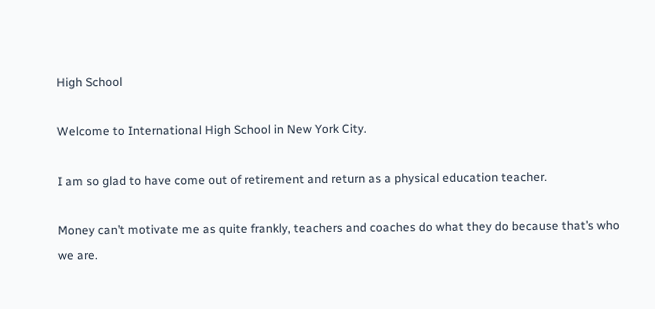High School

Welcome to International High School in New York City.

I am so glad to have come out of retirement and return as a physical education teacher.

Money can’t motivate me as quite frankly, teachers and coaches do what they do because that’s who we are.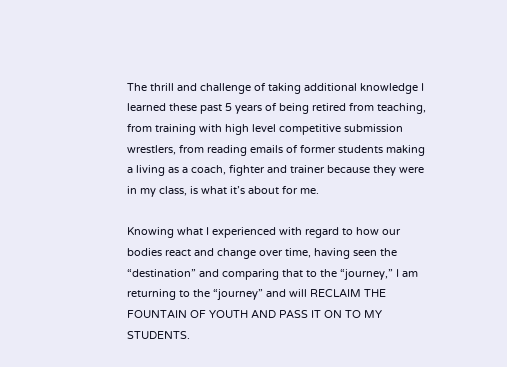The thrill and challenge of taking additional knowledge I learned these past 5 years of being retired from teaching, from training with high level competitive submission wrestlers, from reading emails of former students making a living as a coach, fighter and trainer because they were in my class, is what it’s about for me.

Knowing what I experienced with regard to how our bodies react and change over time, having seen the “destination” and comparing that to the “journey,” I am returning to the “journey” and will RECLAIM THE FOUNTAIN OF YOUTH AND PASS IT ON TO MY STUDENTS.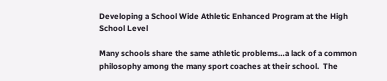Developing a School Wide Athletic Enhanced Program at the High School Level

Many schools share the same athletic problems…a lack of a common philosophy among the many sport coaches at their school.  The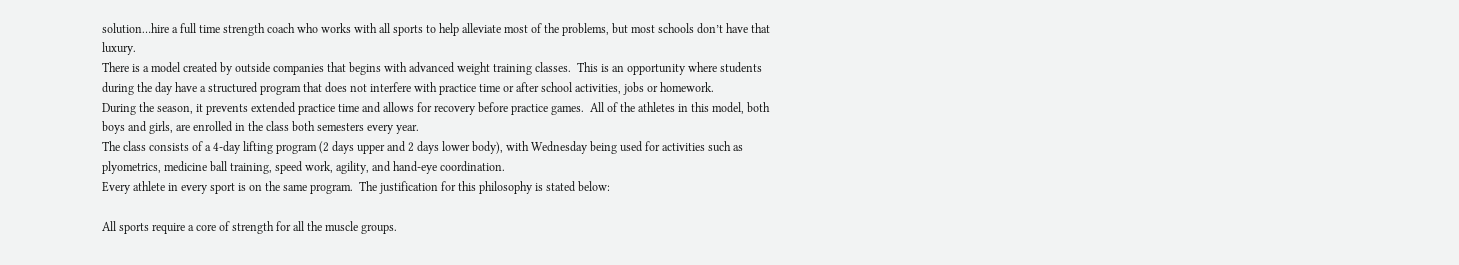solution…hire a full time strength coach who works with all sports to help alleviate most of the problems, but most schools don’t have that luxury.
There is a model created by outside companies that begins with advanced weight training classes.  This is an opportunity where students during the day have a structured program that does not interfere with practice time or after school activities, jobs or homework.
During the season, it prevents extended practice time and allows for recovery before practice games.  All of the athletes in this model, both boys and girls, are enrolled in the class both semesters every year.
The class consists of a 4-day lifting program (2 days upper and 2 days lower body), with Wednesday being used for activities such as plyometrics, medicine ball training, speed work, agility, and hand-eye coordination.
Every athlete in every sport is on the same program.  The justification for this philosophy is stated below:

All sports require a core of strength for all the muscle groups.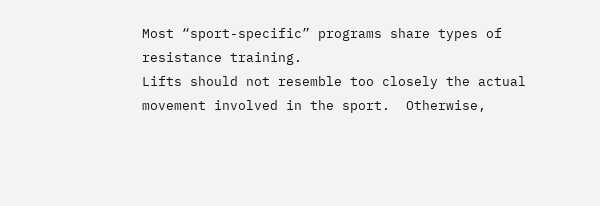Most “sport-specific” programs share types of resistance training.
Lifts should not resemble too closely the actual movement involved in the sport.  Otherwise,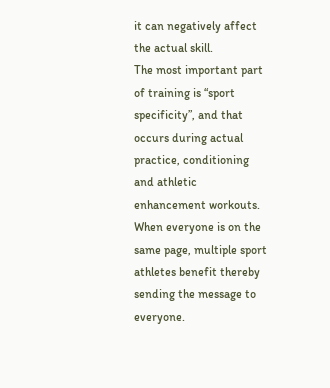it can negatively affect the actual skill.
The most important part of training is “sport specificity”, and that occurs during actual practice, conditioning and athletic enhancement workouts.
When everyone is on the same page, multiple sport athletes benefit thereby sending the message to everyone.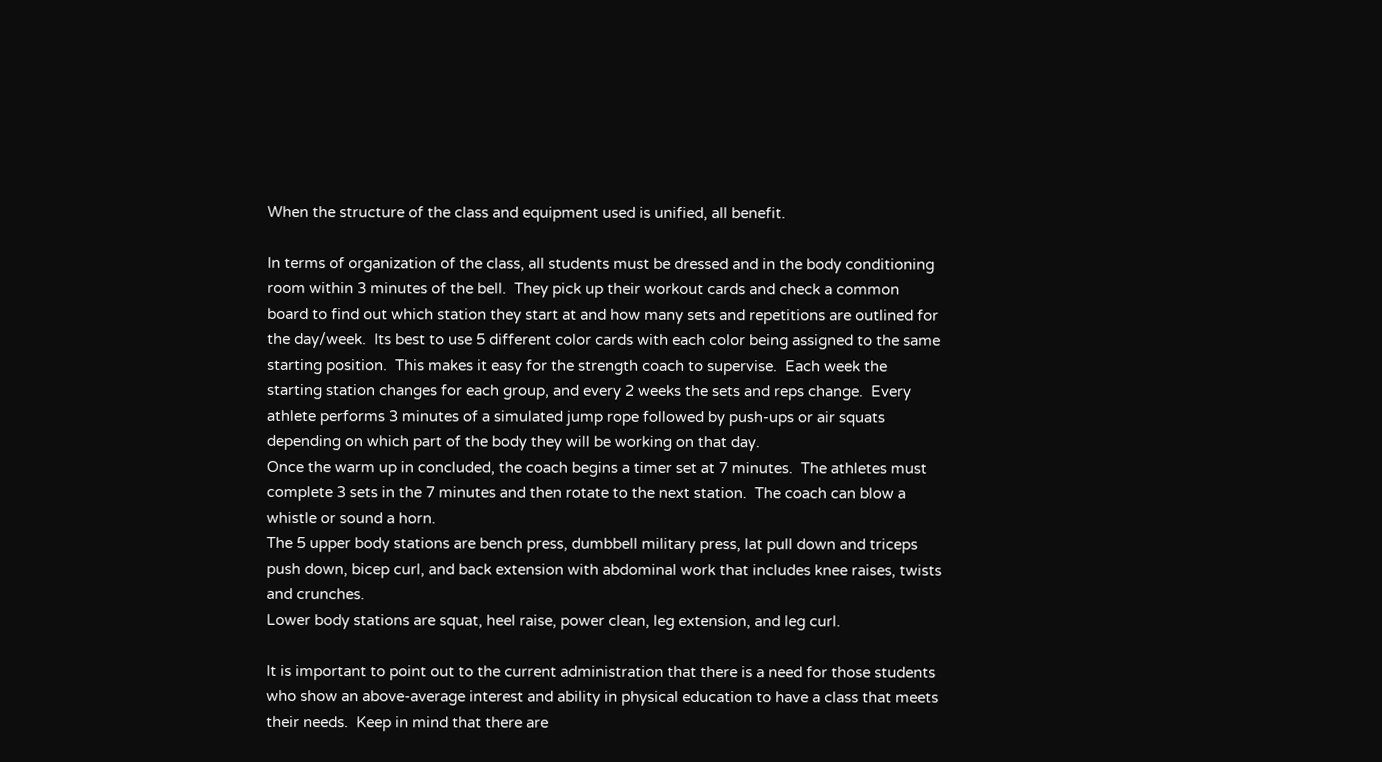When the structure of the class and equipment used is unified, all benefit.

In terms of organization of the class, all students must be dressed and in the body conditioning room within 3 minutes of the bell.  They pick up their workout cards and check a common board to find out which station they start at and how many sets and repetitions are outlined for the day/week.  Its best to use 5 different color cards with each color being assigned to the same starting position.  This makes it easy for the strength coach to supervise.  Each week the starting station changes for each group, and every 2 weeks the sets and reps change.  Every athlete performs 3 minutes of a simulated jump rope followed by push-ups or air squats depending on which part of the body they will be working on that day.
Once the warm up in concluded, the coach begins a timer set at 7 minutes.  The athletes must complete 3 sets in the 7 minutes and then rotate to the next station.  The coach can blow a whistle or sound a horn.
The 5 upper body stations are bench press, dumbbell military press, lat pull down and triceps push down, bicep curl, and back extension with abdominal work that includes knee raises, twists and crunches.
Lower body stations are squat, heel raise, power clean, leg extension, and leg curl.

It is important to point out to the current administration that there is a need for those students who show an above-average interest and ability in physical education to have a class that meets their needs.  Keep in mind that there are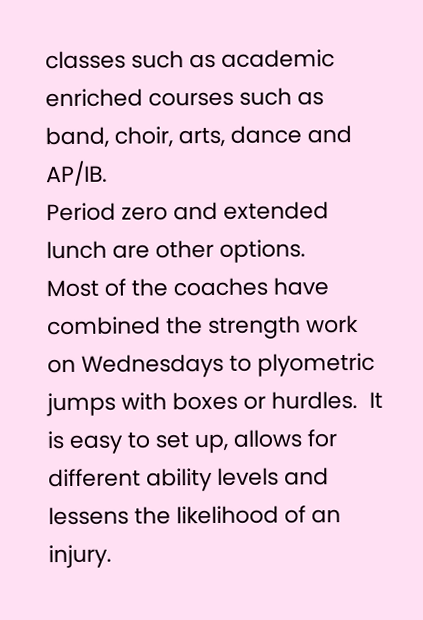classes such as academic enriched courses such as band, choir, arts, dance and AP/IB.
Period zero and extended lunch are other options.
Most of the coaches have combined the strength work on Wednesdays to plyometric jumps with boxes or hurdles.  It is easy to set up, allows for different ability levels and lessens the likelihood of an injury.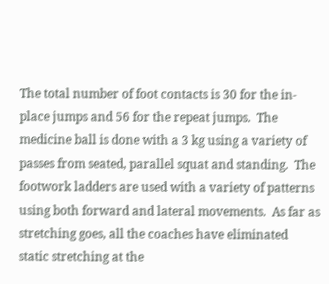The total number of foot contacts is 30 for the in-place jumps and 56 for the repeat jumps.  The medicine ball is done with a 3 kg using a variety of passes from seated, parallel squat and standing.  The footwork ladders are used with a variety of patterns using both forward and lateral movements.  As far as stretching goes, all the coaches have eliminated static stretching at the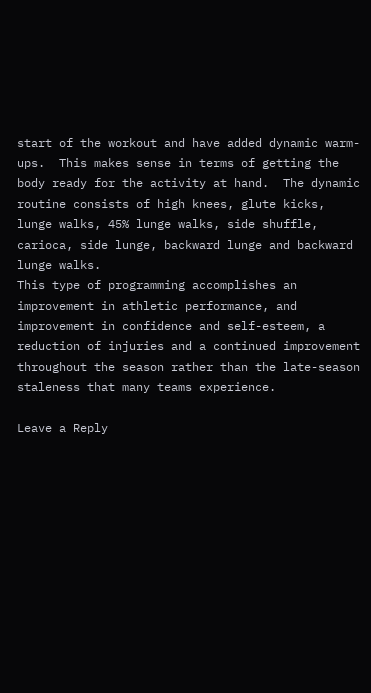start of the workout and have added dynamic warm-ups.  This makes sense in terms of getting the body ready for the activity at hand.  The dynamic routine consists of high knees, glute kicks, lunge walks, 45% lunge walks, side shuffle, carioca, side lunge, backward lunge and backward lunge walks.
This type of programming accomplishes an improvement in athletic performance, and improvement in confidence and self-esteem, a reduction of injuries and a continued improvement throughout the season rather than the late-season staleness that many teams experience.

Leave a Reply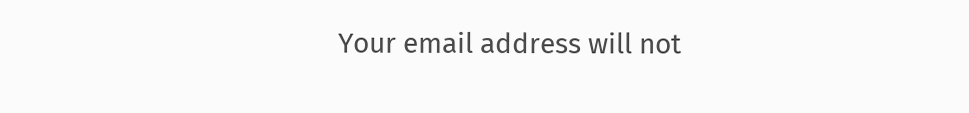Your email address will not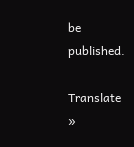be published.

Translate »